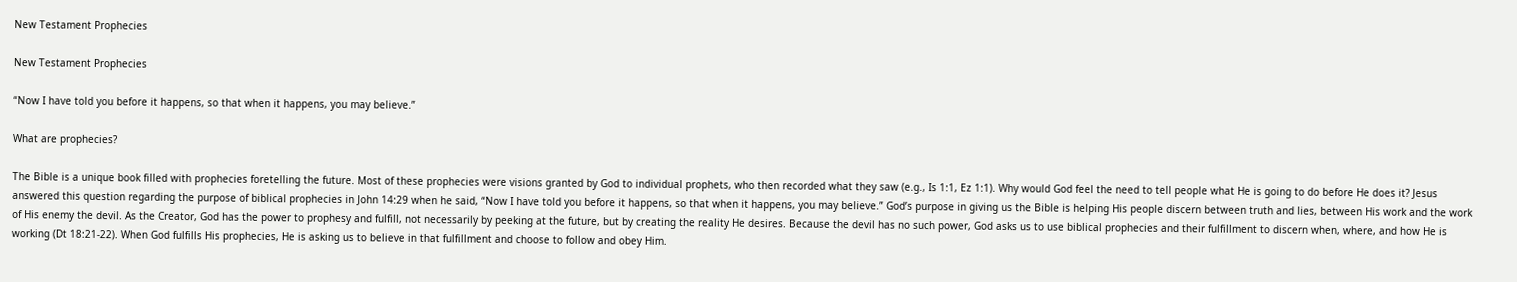New Testament Prophecies

New Testament Prophecies

“Now I have told you before it happens, so that when it happens, you may believe.”

What are prophecies?

The Bible is a unique book filled with prophecies foretelling the future. Most of these prophecies were visions granted by God to individual prophets, who then recorded what they saw (e.g., Is 1:1, Ez 1:1). Why would God feel the need to tell people what He is going to do before He does it? Jesus answered this question regarding the purpose of biblical prophecies in John 14:29 when he said, “Now I have told you before it happens, so that when it happens, you may believe.” God’s purpose in giving us the Bible is helping His people discern between truth and lies, between His work and the work of His enemy the devil. As the Creator, God has the power to prophesy and fulfill, not necessarily by peeking at the future, but by creating the reality He desires. Because the devil has no such power, God asks us to use biblical prophecies and their fulfillment to discern when, where, and how He is working (Dt 18:21-22). When God fulfills His prophecies, He is asking us to believe in that fulfillment and choose to follow and obey Him.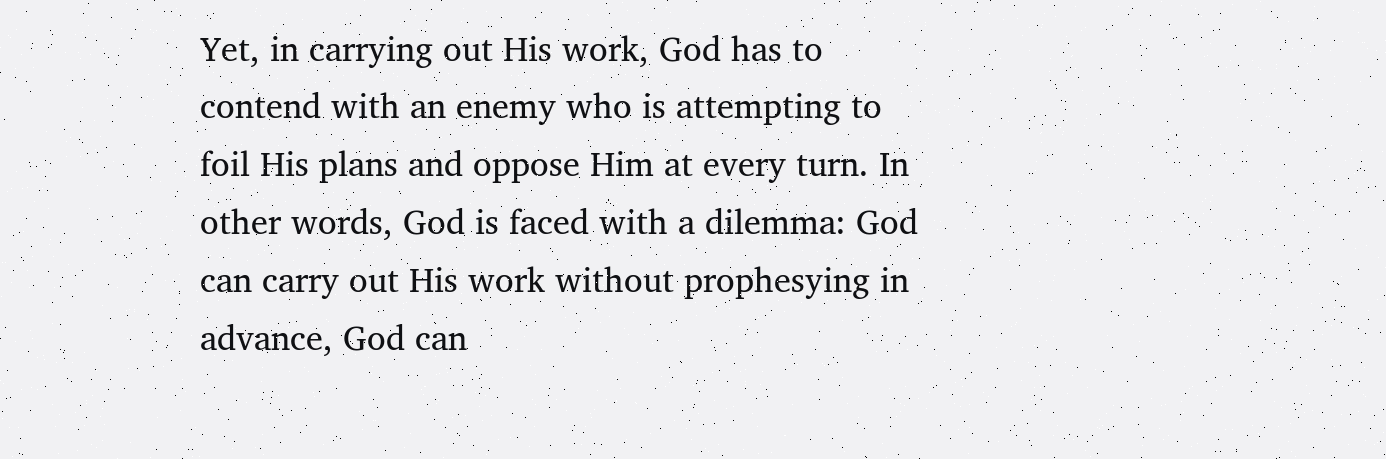Yet, in carrying out His work, God has to contend with an enemy who is attempting to foil His plans and oppose Him at every turn. In other words, God is faced with a dilemma: God can carry out His work without prophesying in advance, God can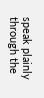speak plainly through the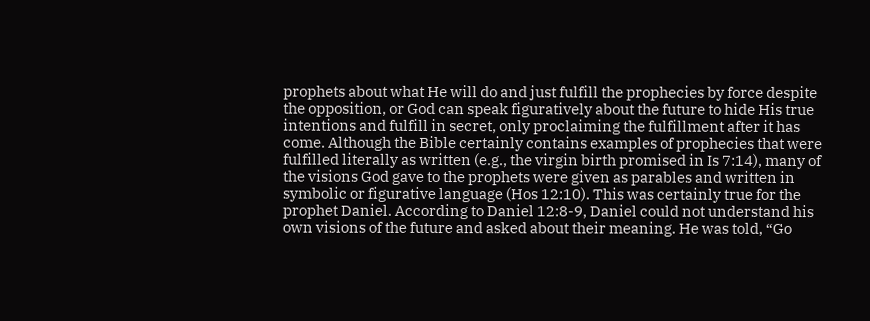prophets about what He will do and just fulfill the prophecies by force despite the opposition, or God can speak figuratively about the future to hide His true intentions and fulfill in secret, only proclaiming the fulfillment after it has come. Although the Bible certainly contains examples of prophecies that were fulfilled literally as written (e.g., the virgin birth promised in Is 7:14), many of the visions God gave to the prophets were given as parables and written in symbolic or figurative language (Hos 12:10). This was certainly true for the prophet Daniel. According to Daniel 12:8-9, Daniel could not understand his own visions of the future and asked about their meaning. He was told, “Go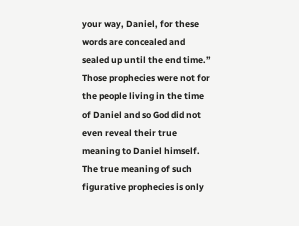your way, Daniel, for these words are concealed and sealed up until the end time.” Those prophecies were not for the people living in the time of Daniel and so God did not even reveal their true meaning to Daniel himself. The true meaning of such figurative prophecies is only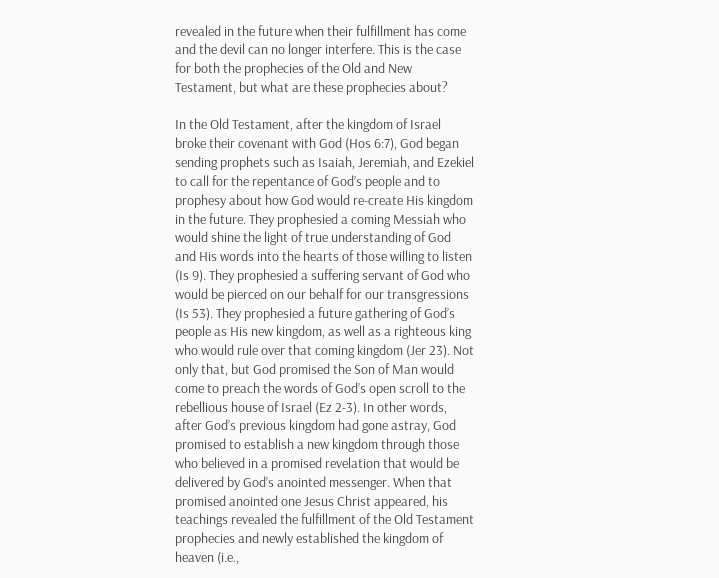revealed in the future when their fulfillment has come and the devil can no longer interfere. This is the case for both the prophecies of the Old and New Testament, but what are these prophecies about?

In the Old Testament, after the kingdom of Israel broke their covenant with God (Hos 6:7), God began sending prophets such as Isaiah, Jeremiah, and Ezekiel to call for the repentance of God’s people and to prophesy about how God would re-create His kingdom in the future. They prophesied a coming Messiah who would shine the light of true understanding of God and His words into the hearts of those willing to listen (Is 9). They prophesied a suffering servant of God who would be pierced on our behalf for our transgressions (Is 53). They prophesied a future gathering of God’s people as His new kingdom, as well as a righteous king who would rule over that coming kingdom (Jer 23). Not only that, but God promised the Son of Man would come to preach the words of God’s open scroll to the rebellious house of Israel (Ez 2-3). In other words, after God’s previous kingdom had gone astray, God promised to establish a new kingdom through those who believed in a promised revelation that would be delivered by God’s anointed messenger. When that promised anointed one Jesus Christ appeared, his teachings revealed the fulfillment of the Old Testament prophecies and newly established the kingdom of heaven (i.e.,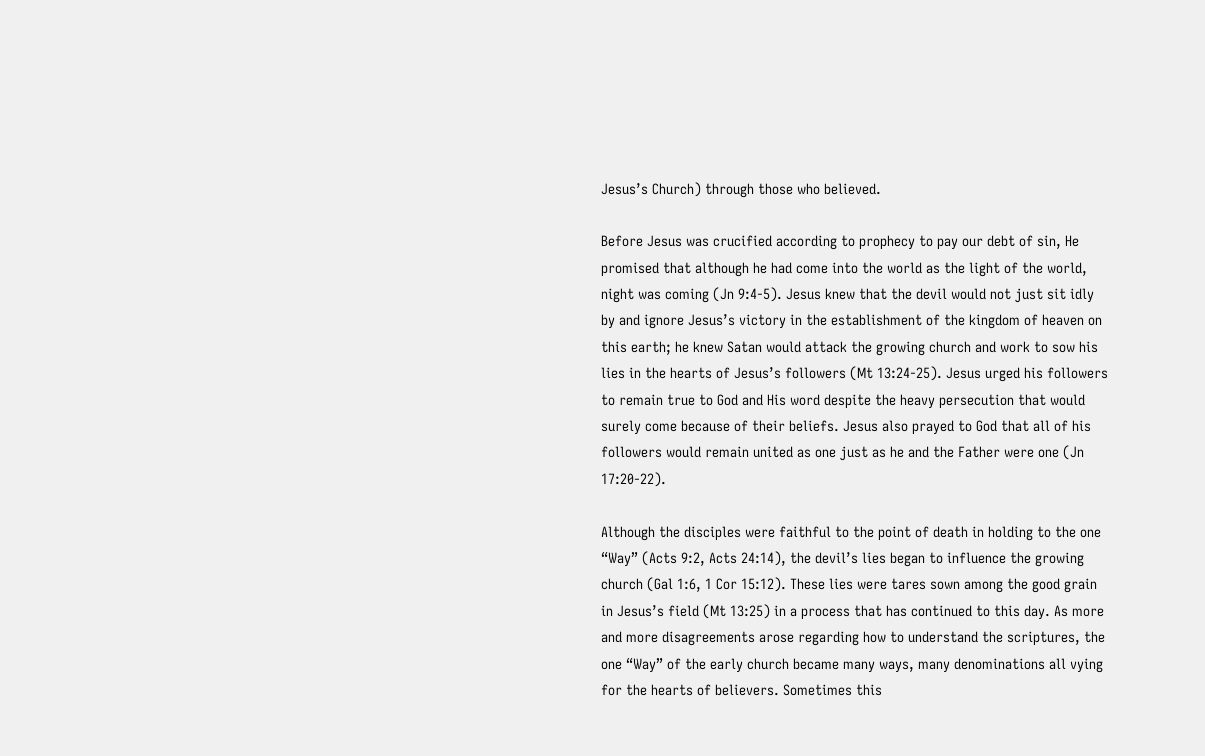Jesus’s Church) through those who believed.

Before Jesus was crucified according to prophecy to pay our debt of sin, He promised that although he had come into the world as the light of the world, night was coming (Jn 9:4-5). Jesus knew that the devil would not just sit idly by and ignore Jesus’s victory in the establishment of the kingdom of heaven on this earth; he knew Satan would attack the growing church and work to sow his lies in the hearts of Jesus’s followers (Mt 13:24-25). Jesus urged his followers to remain true to God and His word despite the heavy persecution that would surely come because of their beliefs. Jesus also prayed to God that all of his followers would remain united as one just as he and the Father were one (Jn 17:20-22).

Although the disciples were faithful to the point of death in holding to the one “Way” (Acts 9:2, Acts 24:14), the devil’s lies began to influence the growing church (Gal 1:6, 1 Cor 15:12). These lies were tares sown among the good grain in Jesus’s field (Mt 13:25) in a process that has continued to this day. As more and more disagreements arose regarding how to understand the scriptures, the one “Way” of the early church became many ways, many denominations all vying for the hearts of believers. Sometimes this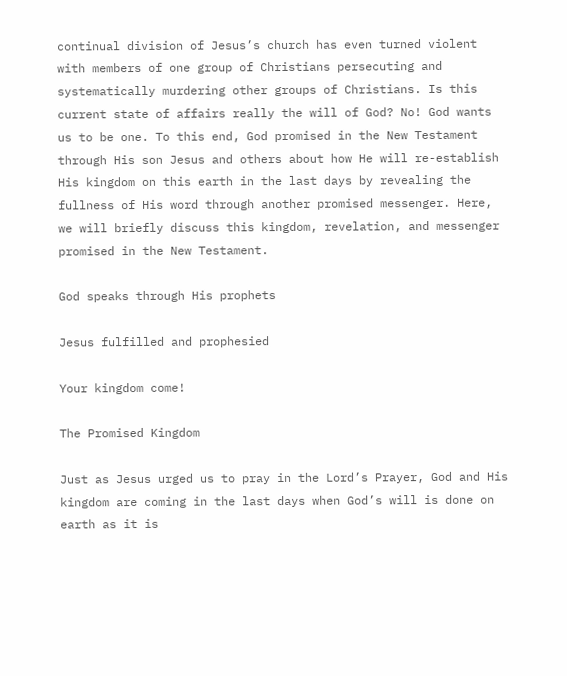continual division of Jesus’s church has even turned violent with members of one group of Christians persecuting and systematically murdering other groups of Christians. Is this current state of affairs really the will of God? No! God wants us to be one. To this end, God promised in the New Testament through His son Jesus and others about how He will re-establish His kingdom on this earth in the last days by revealing the fullness of His word through another promised messenger. Here, we will briefly discuss this kingdom, revelation, and messenger promised in the New Testament.

God speaks through His prophets

Jesus fulfilled and prophesied

Your kingdom come!

The Promised Kingdom

Just as Jesus urged us to pray in the Lord’s Prayer, God and His kingdom are coming in the last days when God’s will is done on earth as it is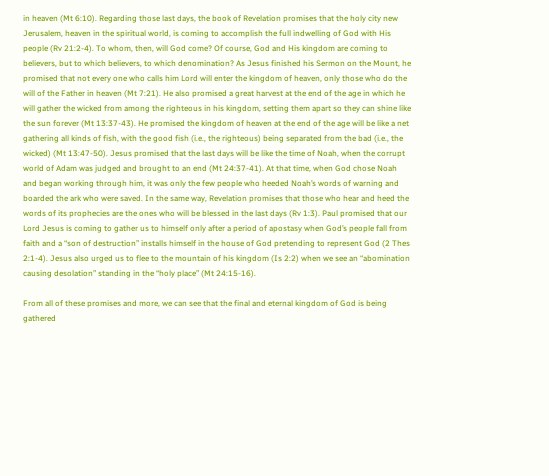in heaven (Mt 6:10). Regarding those last days, the book of Revelation promises that the holy city new Jerusalem, heaven in the spiritual world, is coming to accomplish the full indwelling of God with His people (Rv 21:2-4). To whom, then, will God come? Of course, God and His kingdom are coming to believers, but to which believers, to which denomination? As Jesus finished his Sermon on the Mount, he promised that not every one who calls him Lord will enter the kingdom of heaven, only those who do the will of the Father in heaven (Mt 7:21). He also promised a great harvest at the end of the age in which he will gather the wicked from among the righteous in his kingdom, setting them apart so they can shine like the sun forever (Mt 13:37-43). He promised the kingdom of heaven at the end of the age will be like a net gathering all kinds of fish, with the good fish (i.e., the righteous) being separated from the bad (i.e., the wicked) (Mt 13:47-50). Jesus promised that the last days will be like the time of Noah, when the corrupt world of Adam was judged and brought to an end (Mt 24:37-41). At that time, when God chose Noah and began working through him, it was only the few people who heeded Noah’s words of warning and boarded the ark who were saved. In the same way, Revelation promises that those who hear and heed the words of its prophecies are the ones who will be blessed in the last days (Rv 1:3). Paul promised that our Lord Jesus is coming to gather us to himself only after a period of apostasy when God’s people fall from faith and a “son of destruction” installs himself in the house of God pretending to represent God (2 Thes 2:1-4). Jesus also urged us to flee to the mountain of his kingdom (Is 2:2) when we see an “abomination causing desolation” standing in the “holy place” (Mt 24:15-16).

From all of these promises and more, we can see that the final and eternal kingdom of God is being gathered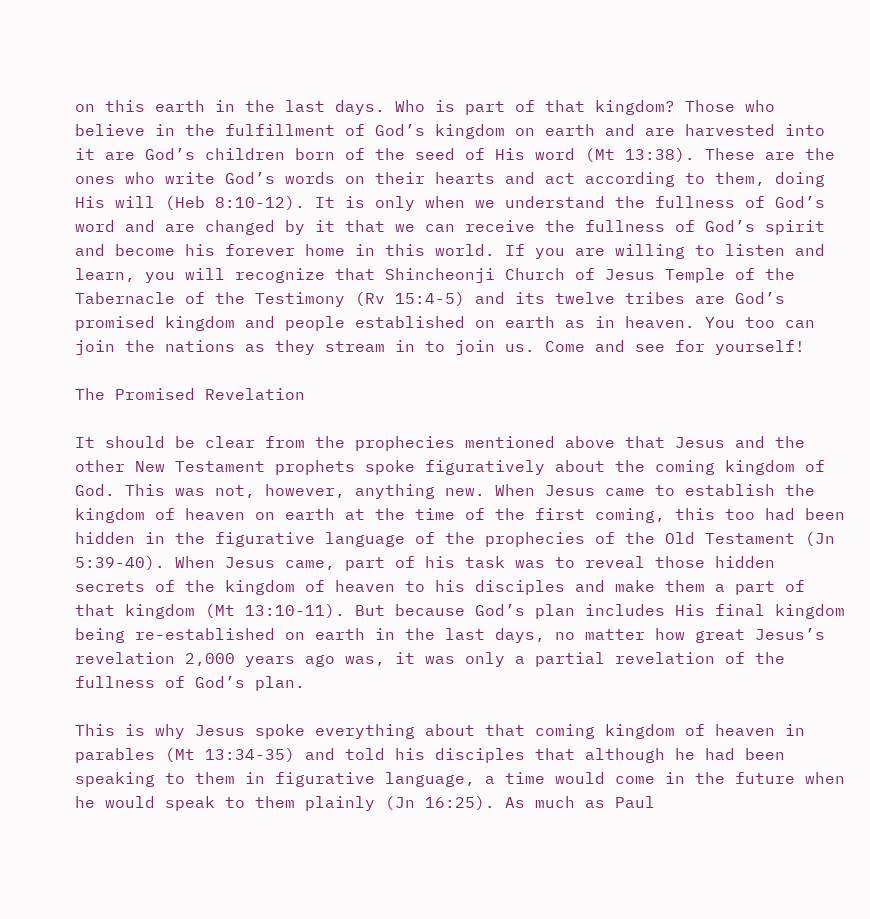on this earth in the last days. Who is part of that kingdom? Those who believe in the fulfillment of God’s kingdom on earth and are harvested into it are God’s children born of the seed of His word (Mt 13:38). These are the ones who write God’s words on their hearts and act according to them, doing His will (Heb 8:10-12). It is only when we understand the fullness of God’s word and are changed by it that we can receive the fullness of God’s spirit and become his forever home in this world. If you are willing to listen and learn, you will recognize that Shincheonji Church of Jesus Temple of the Tabernacle of the Testimony (Rv 15:4-5) and its twelve tribes are God’s promised kingdom and people established on earth as in heaven. You too can join the nations as they stream in to join us. Come and see for yourself!

The Promised Revelation

It should be clear from the prophecies mentioned above that Jesus and the other New Testament prophets spoke figuratively about the coming kingdom of God. This was not, however, anything new. When Jesus came to establish the kingdom of heaven on earth at the time of the first coming, this too had been hidden in the figurative language of the prophecies of the Old Testament (Jn 5:39-40). When Jesus came, part of his task was to reveal those hidden secrets of the kingdom of heaven to his disciples and make them a part of that kingdom (Mt 13:10-11). But because God’s plan includes His final kingdom being re-established on earth in the last days, no matter how great Jesus’s revelation 2,000 years ago was, it was only a partial revelation of the fullness of God’s plan.

This is why Jesus spoke everything about that coming kingdom of heaven in parables (Mt 13:34-35) and told his disciples that although he had been speaking to them in figurative language, a time would come in the future when he would speak to them plainly (Jn 16:25). As much as Paul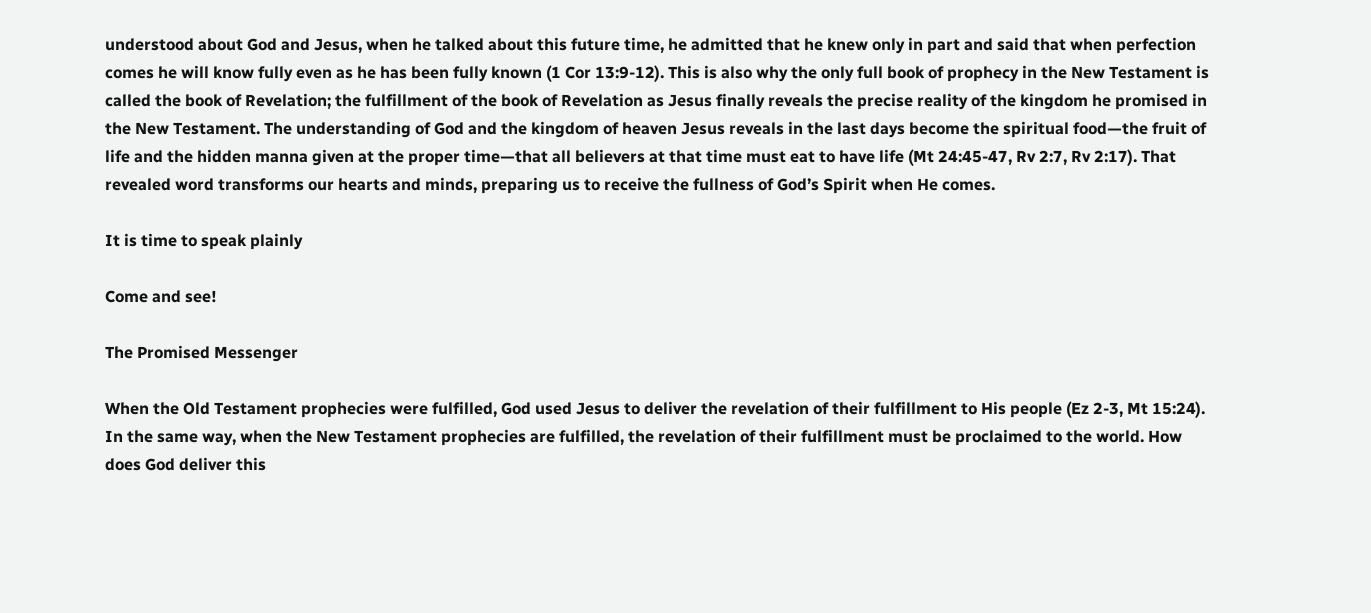understood about God and Jesus, when he talked about this future time, he admitted that he knew only in part and said that when perfection comes he will know fully even as he has been fully known (1 Cor 13:9-12). This is also why the only full book of prophecy in the New Testament is called the book of Revelation; the fulfillment of the book of Revelation as Jesus finally reveals the precise reality of the kingdom he promised in the New Testament. The understanding of God and the kingdom of heaven Jesus reveals in the last days become the spiritual food—the fruit of life and the hidden manna given at the proper time—that all believers at that time must eat to have life (Mt 24:45-47, Rv 2:7, Rv 2:17). That revealed word transforms our hearts and minds, preparing us to receive the fullness of God’s Spirit when He comes.

It is time to speak plainly

Come and see!

The Promised Messenger

When the Old Testament prophecies were fulfilled, God used Jesus to deliver the revelation of their fulfillment to His people (Ez 2-3, Mt 15:24). In the same way, when the New Testament prophecies are fulfilled, the revelation of their fulfillment must be proclaimed to the world. How does God deliver this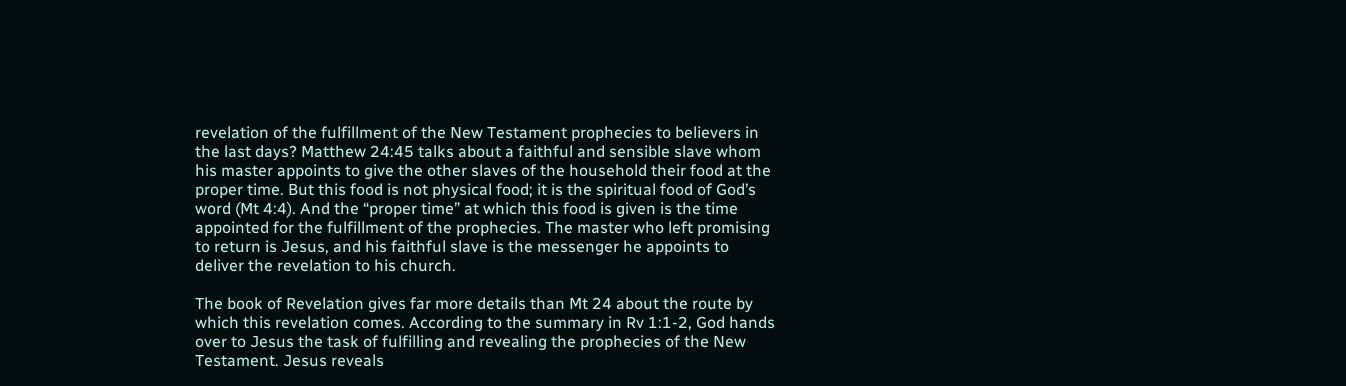revelation of the fulfillment of the New Testament prophecies to believers in the last days? Matthew 24:45 talks about a faithful and sensible slave whom his master appoints to give the other slaves of the household their food at the proper time. But this food is not physical food; it is the spiritual food of God’s word (Mt 4:4). And the “proper time” at which this food is given is the time appointed for the fulfillment of the prophecies. The master who left promising to return is Jesus, and his faithful slave is the messenger he appoints to deliver the revelation to his church.

The book of Revelation gives far more details than Mt 24 about the route by which this revelation comes. According to the summary in Rv 1:1-2, God hands over to Jesus the task of fulfilling and revealing the prophecies of the New Testament. Jesus reveals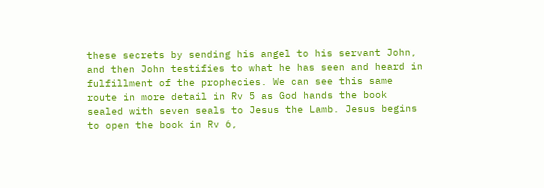these secrets by sending his angel to his servant John, and then John testifies to what he has seen and heard in fulfillment of the prophecies. We can see this same route in more detail in Rv 5 as God hands the book sealed with seven seals to Jesus the Lamb. Jesus begins to open the book in Rv 6,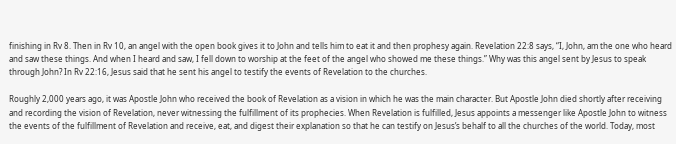finishing in Rv 8. Then in Rv 10, an angel with the open book gives it to John and tells him to eat it and then prophesy again. Revelation 22:8 says, “I, John, am the one who heard and saw these things. And when I heard and saw, I fell down to worship at the feet of the angel who showed me these things.” Why was this angel sent by Jesus to speak through John? In Rv 22:16, Jesus said that he sent his angel to testify the events of Revelation to the churches.

Roughly 2,000 years ago, it was Apostle John who received the book of Revelation as a vision in which he was the main character. But Apostle John died shortly after receiving and recording the vision of Revelation, never witnessing the fulfillment of its prophecies. When Revelation is fulfilled, Jesus appoints a messenger like Apostle John to witness the events of the fulfillment of Revelation and receive, eat, and digest their explanation so that he can testify on Jesus’s behalf to all the churches of the world. Today, most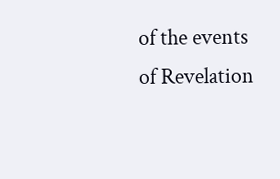of the events of Revelation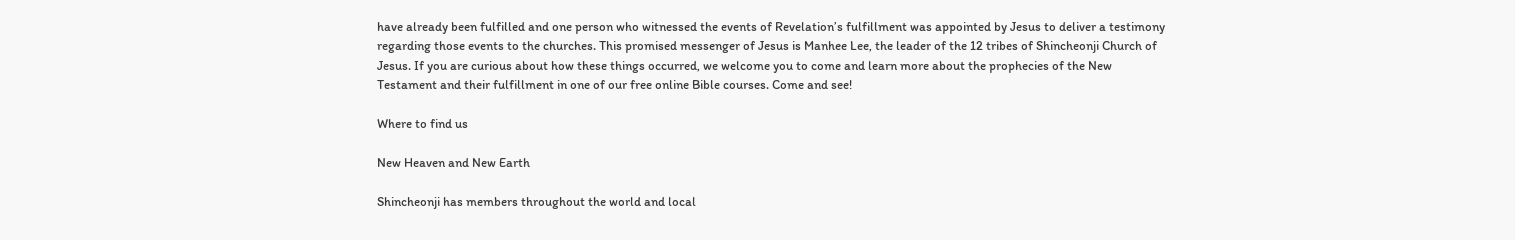have already been fulfilled and one person who witnessed the events of Revelation’s fulfillment was appointed by Jesus to deliver a testimony regarding those events to the churches. This promised messenger of Jesus is Manhee Lee, the leader of the 12 tribes of Shincheonji Church of Jesus. If you are curious about how these things occurred, we welcome you to come and learn more about the prophecies of the New Testament and their fulfillment in one of our free online Bible courses. Come and see!

Where to find us

New Heaven and New Earth

Shincheonji has members throughout the world and local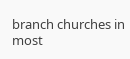branch churches in most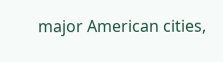major American cities,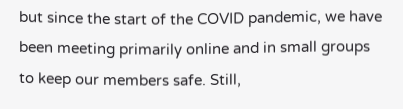but since the start of the COVID pandemic, we have been meeting primarily online and in small groups to keep our members safe. Still,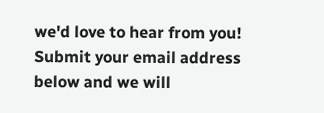we'd love to hear from you! Submit your email address below and we will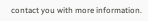contact you with more information.